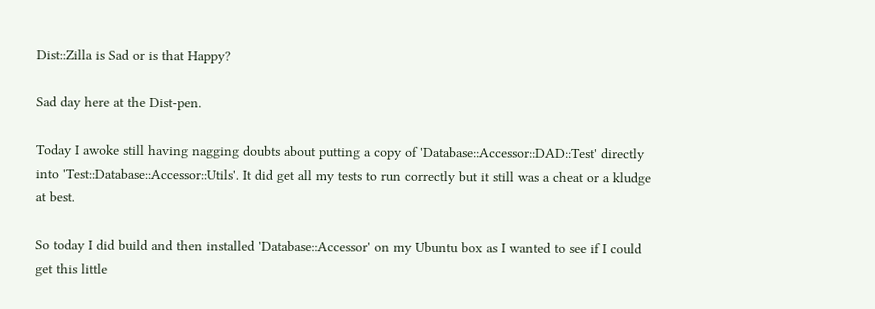Dist::Zilla is Sad or is that Happy?

Sad day here at the Dist-pen.

Today I awoke still having nagging doubts about putting a copy of 'Database::Accessor::DAD::Test' directly into 'Test::Database::Accessor::Utils'. It did get all my tests to run correctly but it still was a cheat or a kludge at best.

So today I did build and then installed 'Database::Accessor' on my Ubuntu box as I wanted to see if I could get this little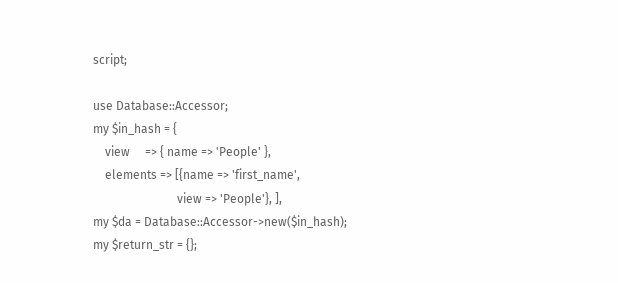script;

use Database::Accessor;
my $in_hash = {
    view     => { name => 'People' },
    elements => [{name => 'first_name',
                            view => 'People'}, ],
my $da = Database::Accessor->new($in_hash);
my $return_str = {};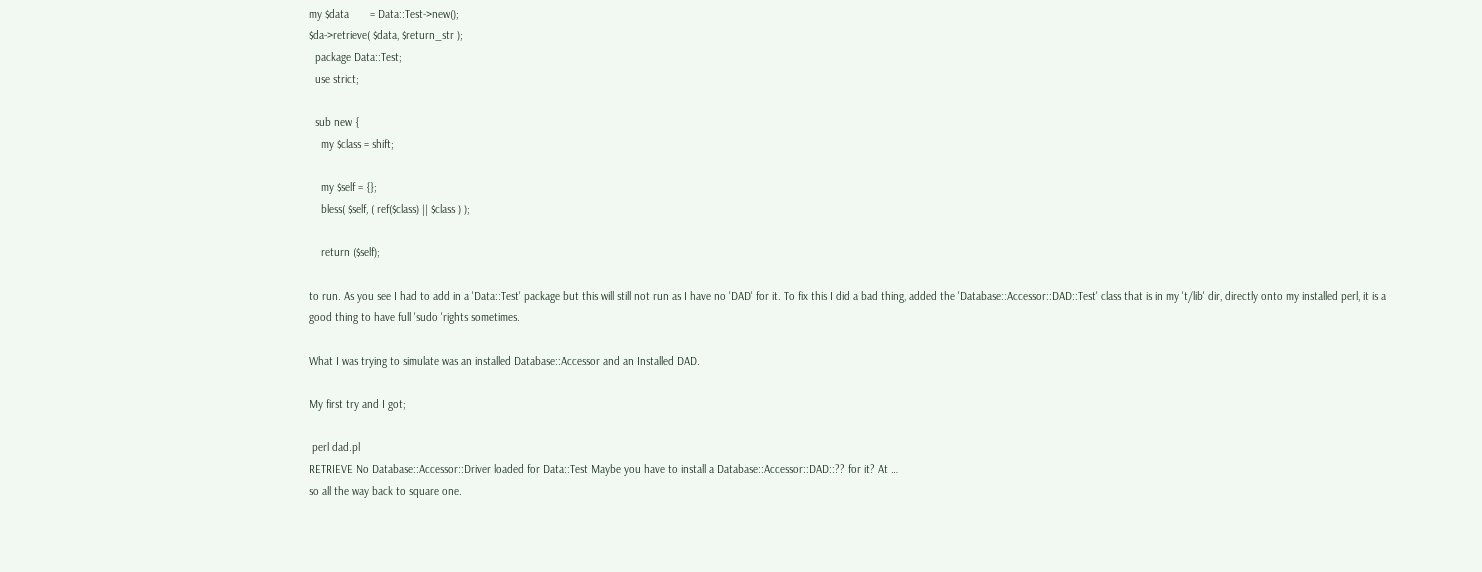my $data       = Data::Test->new();
$da->retrieve( $data, $return_str );
  package Data::Test;
  use strict;

  sub new {
    my $class = shift;

    my $self = {};
    bless( $self, ( ref($class) || $class ) );

    return ($self);

to run. As you see I had to add in a 'Data::Test' package but this will still not run as I have no 'DAD' for it. To fix this I did a bad thing, added the 'Database::Accessor::DAD::Test' class that is in my 't/lib' dir, directly onto my installed perl, it is a good thing to have full 'sudo 'rights sometimes.

What I was trying to simulate was an installed Database::Accessor and an Installed DAD.

My first try and I got;

 perl dad.pl
RETRIEVE No Database::Accessor::Driver loaded for Data::Test Maybe you have to install a Database::Accessor::DAD::?? for it? At …
so all the way back to square one.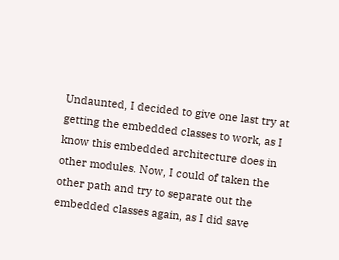Undaunted, I decided to give one last try at getting the embedded classes to work, as I know this embedded architecture does in other modules. Now, I could of taken the other path and try to separate out the embedded classes again, as I did save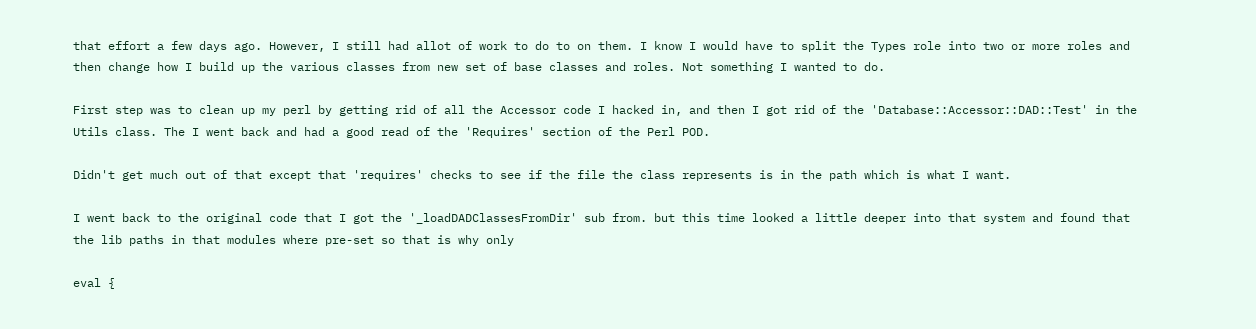that effort a few days ago. However, I still had allot of work to do to on them. I know I would have to split the Types role into two or more roles and then change how I build up the various classes from new set of base classes and roles. Not something I wanted to do.

First step was to clean up my perl by getting rid of all the Accessor code I hacked in, and then I got rid of the 'Database::Accessor::DAD::Test' in the Utils class. The I went back and had a good read of the 'Requires' section of the Perl POD.

Didn't get much out of that except that 'requires' checks to see if the file the class represents is in the path which is what I want.

I went back to the original code that I got the '_loadDADClassesFromDir' sub from. but this time looked a little deeper into that system and found that the lib paths in that modules where pre-set so that is why only

eval {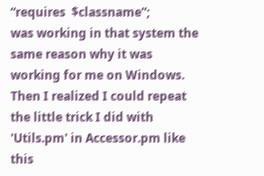“requires  $classname”;
was working in that system the same reason why it was working for me on Windows. Then I realized I could repeat the little trick I did with 'Utils.pm' in Accessor.pm like this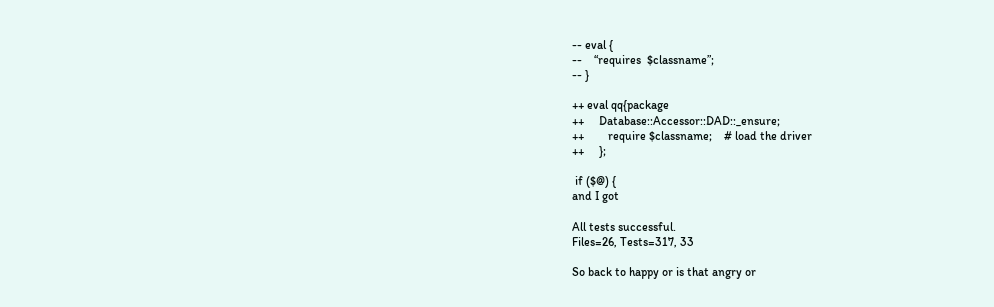-- eval {
--    “requires  $classname”;
-- }

++ eval qq{package
++     Database::Accessor::DAD::_ensure;
++        require $classname;    # load the driver
++     };

 if ($@) {
and I got

All tests successful.
Files=26, Tests=317, 33

So back to happy or is that angry or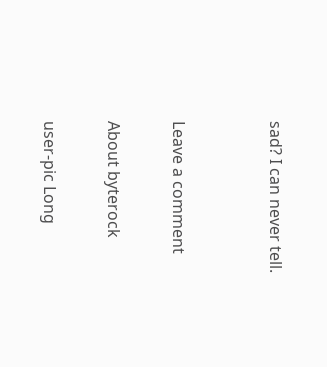sad? I can never tell.


Leave a comment

About byterock

user-pic Long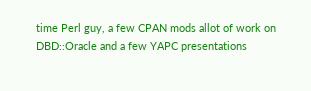time Perl guy, a few CPAN mods allot of work on DBD::Oracle and a few YAPC presentations